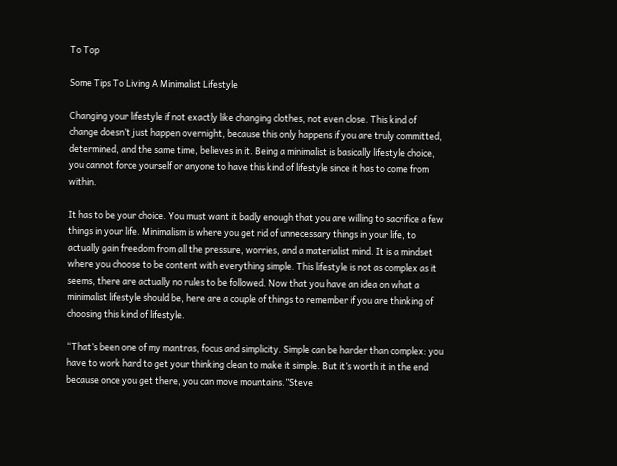To Top

Some Tips To Living A Minimalist Lifestyle

Changing your lifestyle if not exactly like changing clothes, not even close. This kind of change doesn’t just happen overnight, because this only happens if you are truly committed, determined, and the same time, believes in it. Being a minimalist is basically lifestyle choice, you cannot force yourself or anyone to have this kind of lifestyle since it has to come from within.

It has to be your choice. You must want it badly enough that you are willing to sacrifice a few things in your life. Minimalism is where you get rid of unnecessary things in your life, to actually gain freedom from all the pressure, worries, and a materialist mind. It is a mindset where you choose to be content with everything simple. This lifestyle is not as complex as it seems, there are actually no rules to be followed. Now that you have an idea on what a minimalist lifestyle should be, here are a couple of things to remember if you are thinking of choosing this kind of lifestyle.

“That’s been one of my mantras, focus and simplicity. Simple can be harder than complex: you have to work hard to get your thinking clean to make it simple. But it’s worth it in the end because once you get there, you can move mountains.”Steve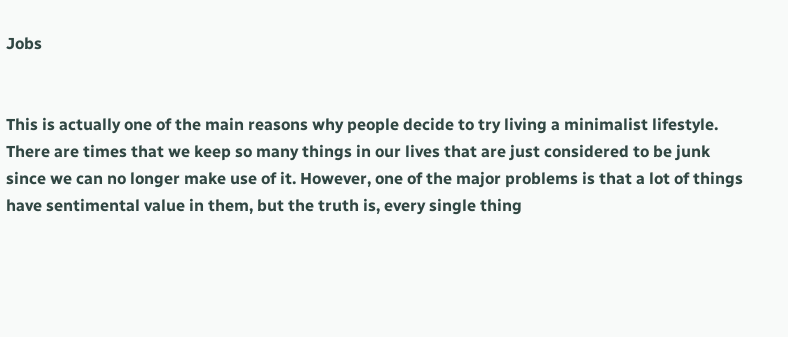Jobs


This is actually one of the main reasons why people decide to try living a minimalist lifestyle. There are times that we keep so many things in our lives that are just considered to be junk since we can no longer make use of it. However, one of the major problems is that a lot of things have sentimental value in them, but the truth is, every single thing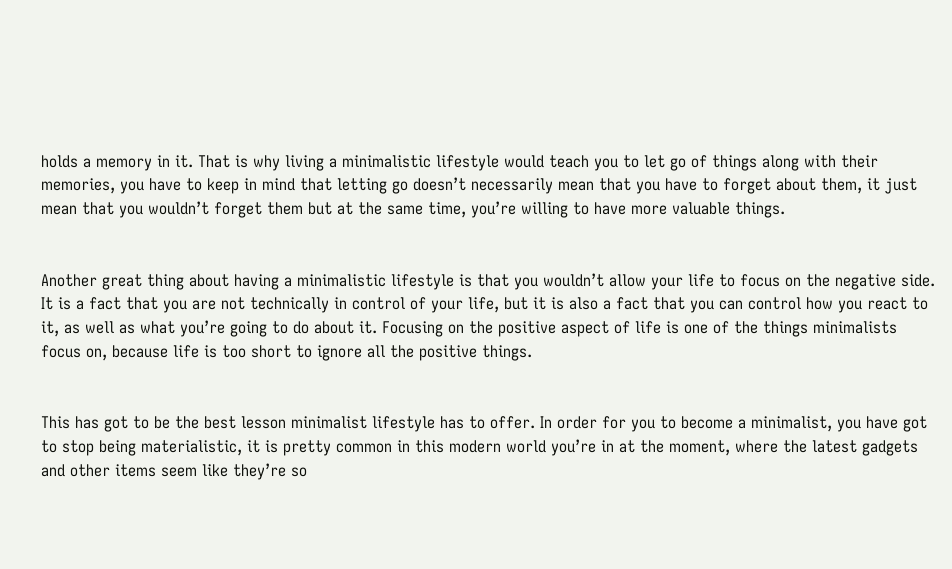holds a memory in it. That is why living a minimalistic lifestyle would teach you to let go of things along with their memories, you have to keep in mind that letting go doesn’t necessarily mean that you have to forget about them, it just mean that you wouldn’t forget them but at the same time, you’re willing to have more valuable things.


Another great thing about having a minimalistic lifestyle is that you wouldn’t allow your life to focus on the negative side. It is a fact that you are not technically in control of your life, but it is also a fact that you can control how you react to it, as well as what you’re going to do about it. Focusing on the positive aspect of life is one of the things minimalists focus on, because life is too short to ignore all the positive things.


This has got to be the best lesson minimalist lifestyle has to offer. In order for you to become a minimalist, you have got to stop being materialistic, it is pretty common in this modern world you’re in at the moment, where the latest gadgets and other items seem like they’re so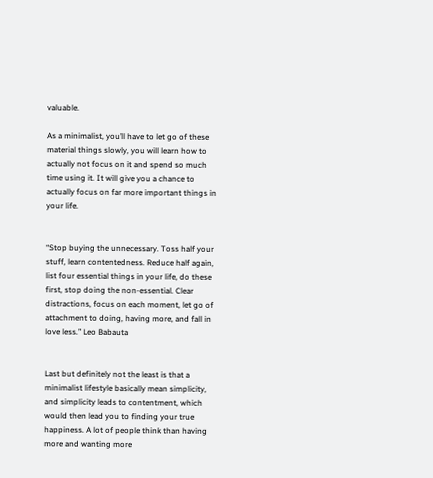valuable.

As a minimalist, you’ll have to let go of these material things slowly, you will learn how to actually not focus on it and spend so much time using it. It will give you a chance to actually focus on far more important things in your life.


“Stop buying the unnecessary. Toss half your stuff, learn contentedness. Reduce half again, list four essential things in your life, do these first, stop doing the non-essential. Clear distractions, focus on each moment, let go of attachment to doing, having more, and fall in love less.” Leo Babauta


Last but definitely not the least is that a minimalist lifestyle basically mean simplicity, and simplicity leads to contentment, which would then lead you to finding your true happiness. A lot of people think than having more and wanting more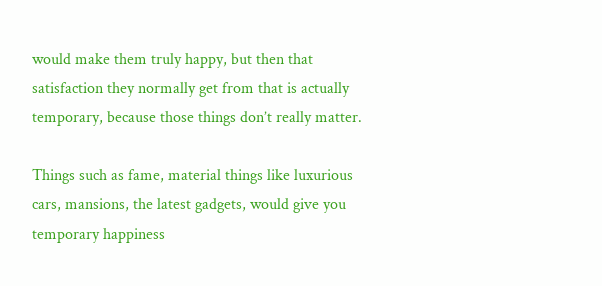would make them truly happy, but then that satisfaction they normally get from that is actually temporary, because those things don’t really matter.

Things such as fame, material things like luxurious cars, mansions, the latest gadgets, would give you temporary happiness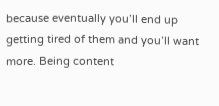because eventually you’ll end up getting tired of them and you’ll want more. Being content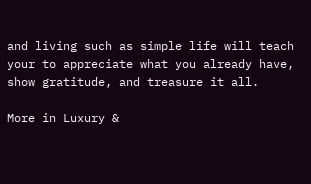and living such as simple life will teach your to appreciate what you already have, show gratitude, and treasure it all.

More in Luxury &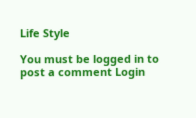Life Style

You must be logged in to post a comment Login